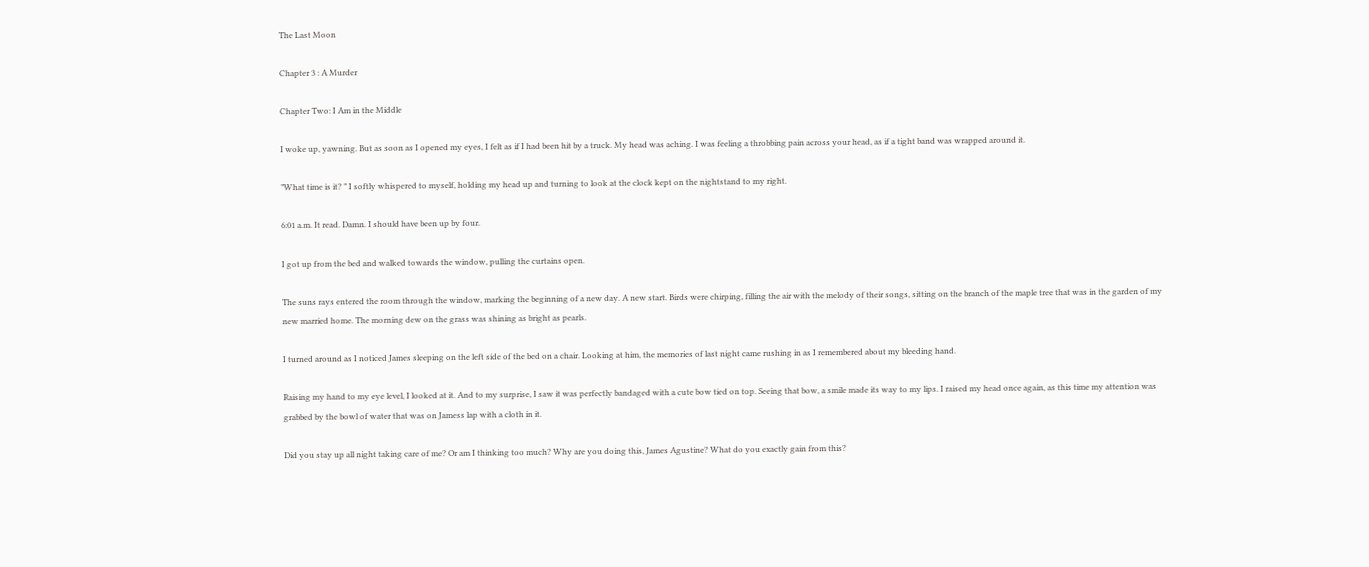The Last Moon

Chapter 3 : A Murder

Chapter Two: I Am in the Middle

I woke up, yawning. But as soon as I opened my eyes, I felt as if I had been hit by a truck. My head was aching. I was feeling a throbbing pain across your head, as if a tight band was wrapped around it.

”What time is it? ” I softly whispered to myself, holding my head up and turning to look at the clock kept on the nightstand to my right.

6:01 a.m. It read. Damn. I should have been up by four.

I got up from the bed and walked towards the window, pulling the curtains open.

The suns rays entered the room through the window, marking the beginning of a new day. A new start. Birds were chirping, filling the air with the melody of their songs, sitting on the branch of the maple tree that was in the garden of my new married home. The morning dew on the grass was shining as bright as pearls.

I turned around as I noticed James sleeping on the left side of the bed on a chair. Looking at him, the memories of last night came rushing in as I remembered about my bleeding hand.

Raising my hand to my eye level, I looked at it. And to my surprise, I saw it was perfectly bandaged with a cute bow tied on top. Seeing that bow, a smile made its way to my lips. I raised my head once again, as this time my attention was grabbed by the bowl of water that was on Jamess lap with a cloth in it.

Did you stay up all night taking care of me? Or am I thinking too much? Why are you doing this, James Agustine? What do you exactly gain from this?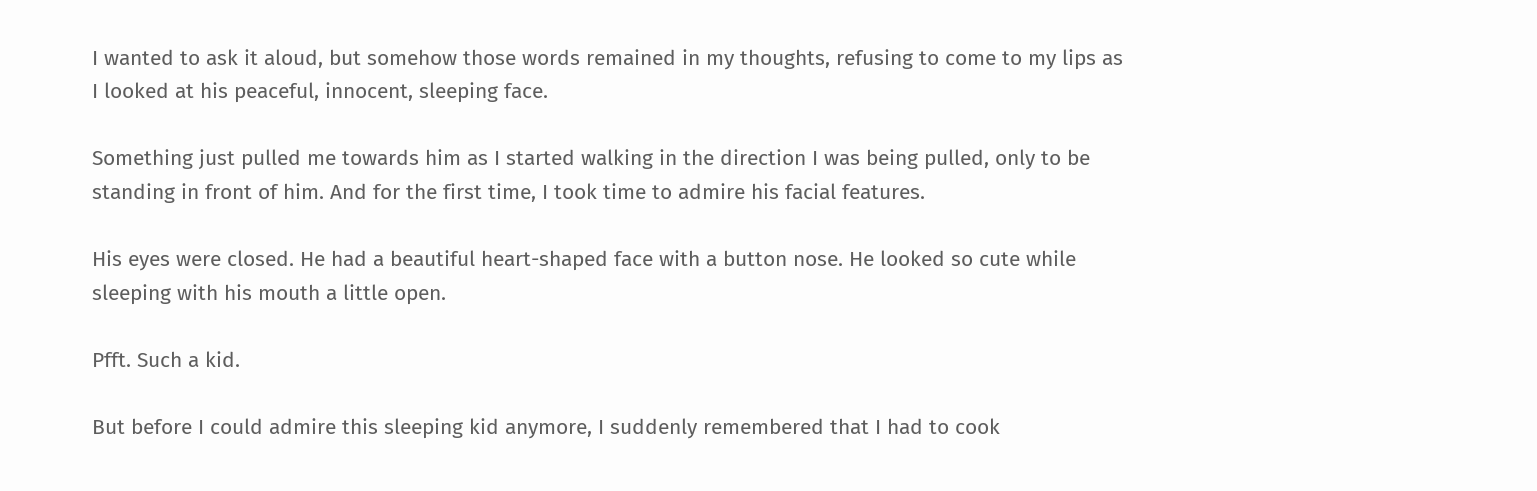I wanted to ask it aloud, but somehow those words remained in my thoughts, refusing to come to my lips as I looked at his peaceful, innocent, sleeping face.

Something just pulled me towards him as I started walking in the direction I was being pulled, only to be standing in front of him. And for the first time, I took time to admire his facial features.

His eyes were closed. He had a beautiful heart-shaped face with a button nose. He looked so cute while sleeping with his mouth a little open.

Pfft. Such a kid.

But before I could admire this sleeping kid anymore, I suddenly remembered that I had to cook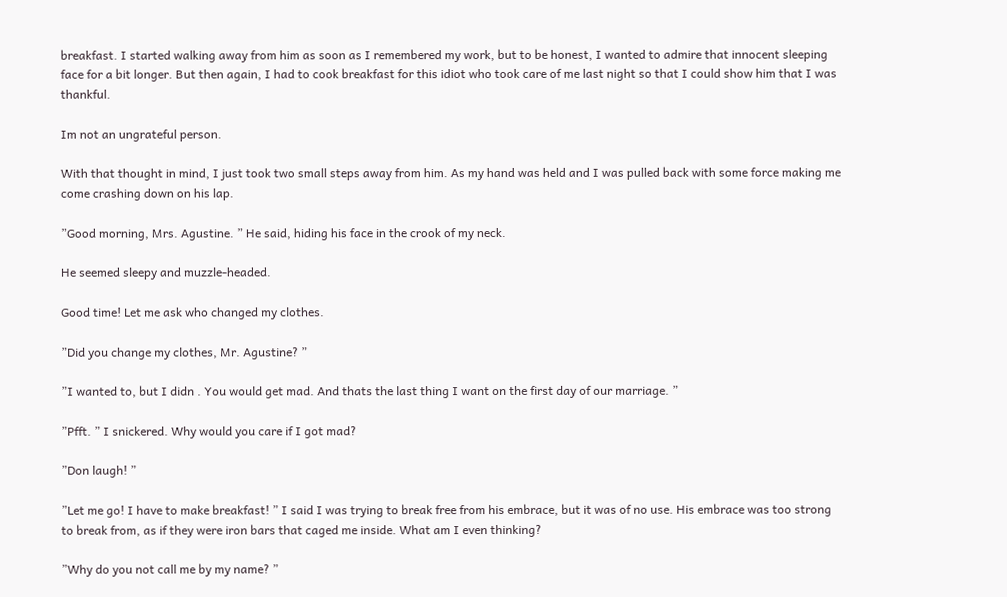breakfast. I started walking away from him as soon as I remembered my work, but to be honest, I wanted to admire that innocent sleeping face for a bit longer. But then again, I had to cook breakfast for this idiot who took care of me last night so that I could show him that I was thankful.

Im not an ungrateful person.

With that thought in mind, I just took two small steps away from him. As my hand was held and I was pulled back with some force making me come crashing down on his lap.

”Good morning, Mrs. Agustine. ” He said, hiding his face in the crook of my neck.

He seemed sleepy and muzzle-headed.

Good time! Let me ask who changed my clothes.

”Did you change my clothes, Mr. Agustine? ”

”I wanted to, but I didn . You would get mad. And thats the last thing I want on the first day of our marriage. ”

”Pfft. ” I snickered. Why would you care if I got mad?

”Don laugh! ”

”Let me go! I have to make breakfast! ” I said I was trying to break free from his embrace, but it was of no use. His embrace was too strong to break from, as if they were iron bars that caged me inside. What am I even thinking?

”Why do you not call me by my name? ”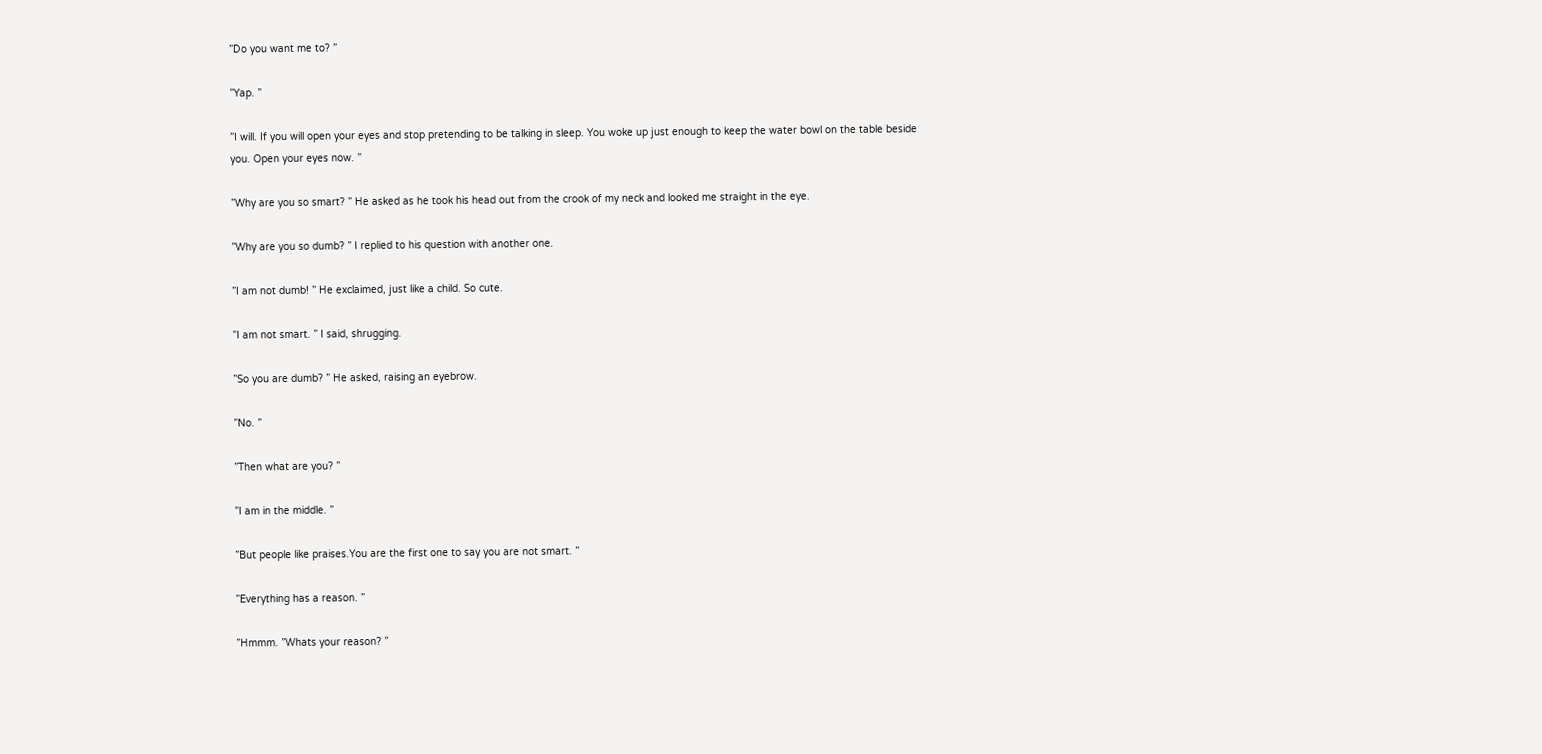”Do you want me to? ”

”Yap. ”

”I will. If you will open your eyes and stop pretending to be talking in sleep. You woke up just enough to keep the water bowl on the table beside you. Open your eyes now. ”

”Why are you so smart? ” He asked as he took his head out from the crook of my neck and looked me straight in the eye.

”Why are you so dumb? ” I replied to his question with another one.

”I am not dumb! ” He exclaimed, just like a child. So cute.

”I am not smart. ” I said, shrugging.

”So you are dumb? ” He asked, raising an eyebrow.

”No. ”

”Then what are you? ”

”I am in the middle. ”

”But people like praises.You are the first one to say you are not smart. ”

”Everything has a reason. ”

”Hmmm. ”Whats your reason? ”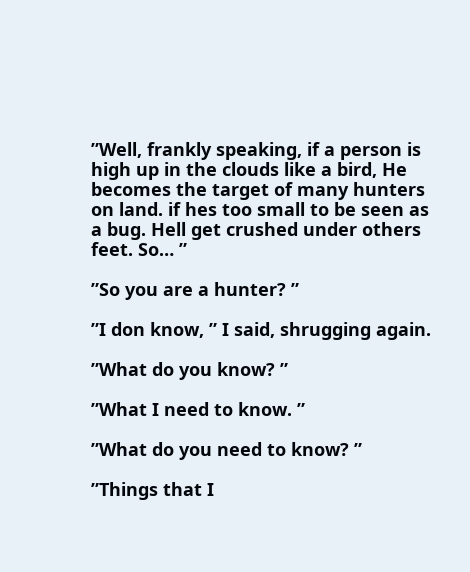”Well, frankly speaking, if a person is high up in the clouds like a bird, He becomes the target of many hunters on land. if hes too small to be seen as a bug. Hell get crushed under others feet. So… ”

”So you are a hunter? ”

”I don know, ” I said, shrugging again.

”What do you know? ”

”What I need to know. ”

”What do you need to know? ”

”Things that I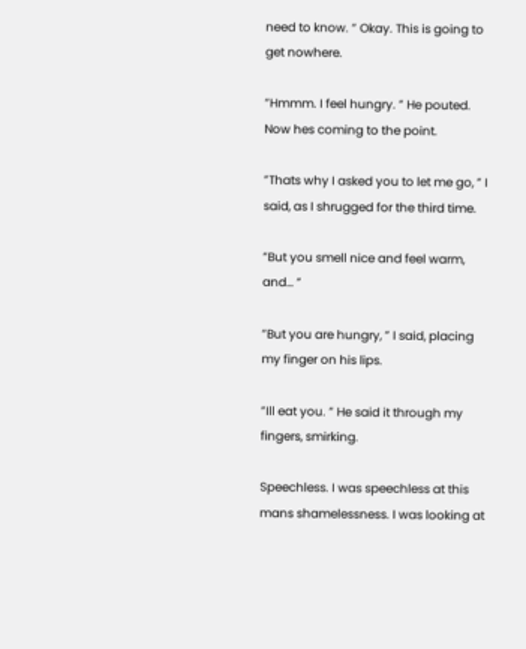need to know. ” Okay. This is going to get nowhere.

”Hmmm. I feel hungry. ” He pouted. Now hes coming to the point.

”Thats why I asked you to let me go, ” I said, as I shrugged for the third time.

”But you smell nice and feel warm, and… ”

”But you are hungry, ” I said, placing my finger on his lips.

”Ill eat you. ” He said it through my fingers, smirking.

Speechless. I was speechless at this mans shamelessness. I was looking at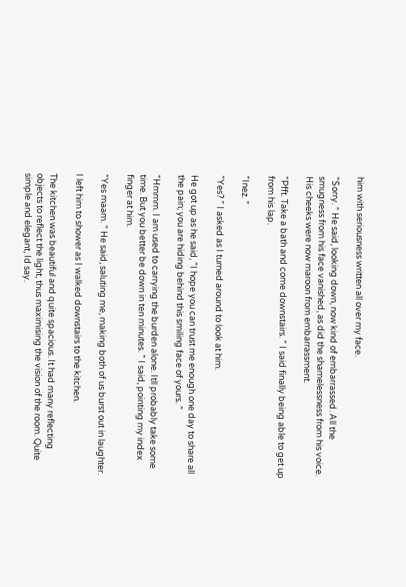him with seriousness written all over my face.

”Sorry. ” He said, looking down, now kind of embarrassed. All the smugness from his face vanished, as did the shamelessness from his voice. His cheeks were now maroon from embarrassment.

”Pfft. Take a bath and come downstairs. ” I said finally being able to get up from his lap.

”Inez. ”

”Yes? ” I asked as I turned around to look at him.

He got up as he said, ”I hope you can trust me enough one day to share all the pain; you are hiding behind this smiling face of yours. ”

”Hmmm. I am used to carrying the burden alone. Itll probably take some time. But you better be down in ten minutes. ” I said, pointing my index finger at him.

”Yes maam. ” He said, saluting me, making both of us burst out in laughter.

I left him to shower as I walked downstairs to the kitchen.

The kitchen was beautiful and quite spacious. It had many reflecting objects to reflect the light, thus maximising the vision of the room. Quite simple and elegant, Id say.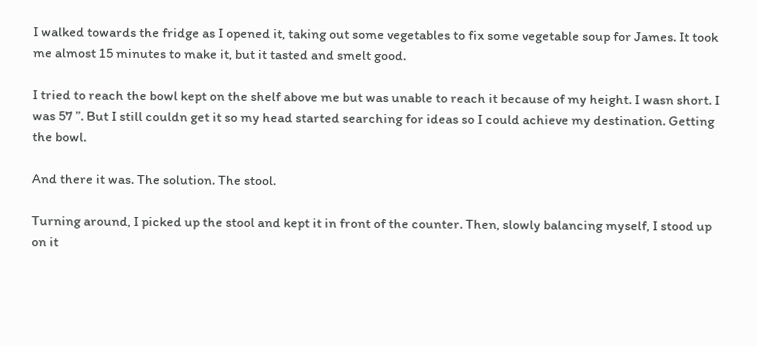I walked towards the fridge as I opened it, taking out some vegetables to fix some vegetable soup for James. It took me almost 15 minutes to make it, but it tasted and smelt good.

I tried to reach the bowl kept on the shelf above me but was unable to reach it because of my height. I wasn short. I was 57 ”. But I still couldn get it so my head started searching for ideas so I could achieve my destination. Getting the bowl.

And there it was. The solution. The stool.

Turning around, I picked up the stool and kept it in front of the counter. Then, slowly balancing myself, I stood up on it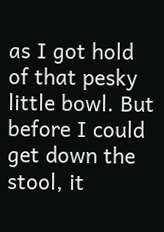as I got hold of that pesky little bowl. But before I could get down the stool, it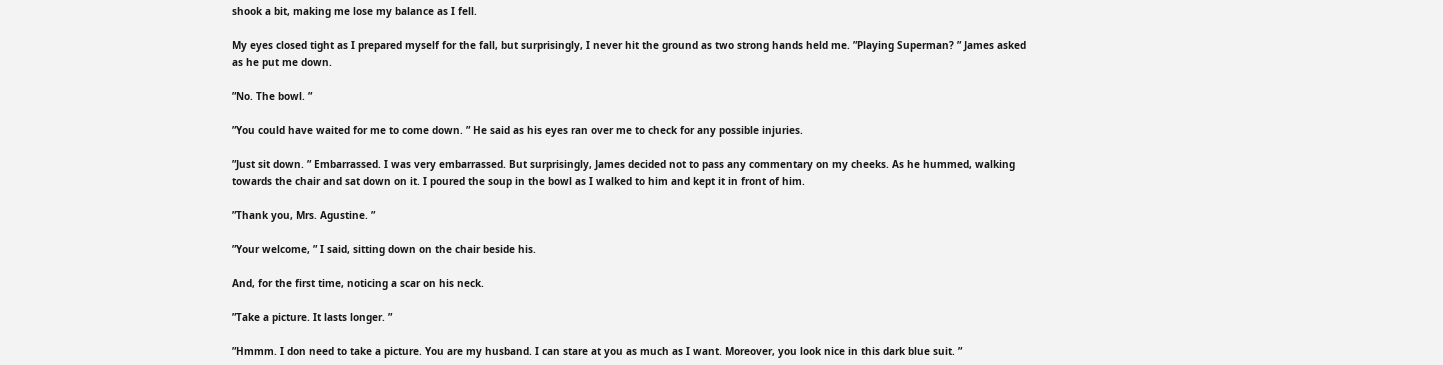shook a bit, making me lose my balance as I fell.

My eyes closed tight as I prepared myself for the fall, but surprisingly, I never hit the ground as two strong hands held me. ”Playing Superman? ” James asked as he put me down.

”No. The bowl. ”

”You could have waited for me to come down. ” He said as his eyes ran over me to check for any possible injuries.

”Just sit down. ” Embarrassed. I was very embarrassed. But surprisingly, James decided not to pass any commentary on my cheeks. As he hummed, walking towards the chair and sat down on it. I poured the soup in the bowl as I walked to him and kept it in front of him.

”Thank you, Mrs. Agustine. ”

”Your welcome, ” I said, sitting down on the chair beside his.

And, for the first time, noticing a scar on his neck.

”Take a picture. It lasts longer. ”

”Hmmm. I don need to take a picture. You are my husband. I can stare at you as much as I want. Moreover, you look nice in this dark blue suit. ”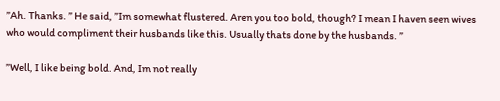”Ah. Thanks. ” He said, ”Im somewhat flustered. Aren you too bold, though? I mean I haven seen wives who would compliment their husbands like this. Usually thats done by the husbands. ”

”Well, I like being bold. And, Im not really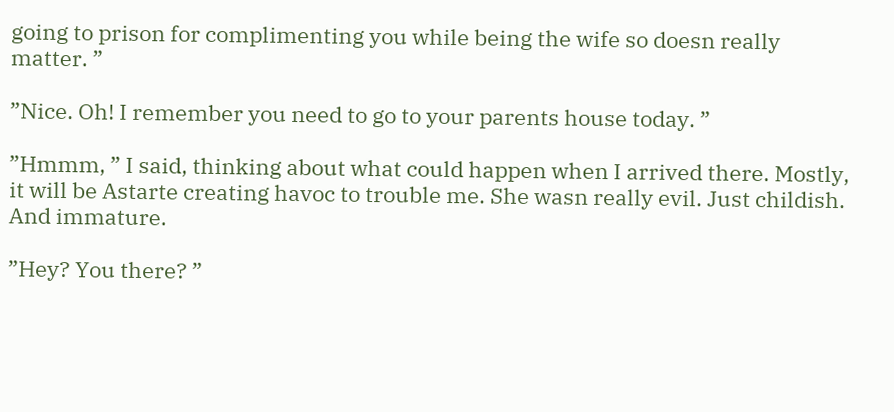going to prison for complimenting you while being the wife so doesn really matter. ”

”Nice. Oh! I remember you need to go to your parents house today. ”

”Hmmm, ” I said, thinking about what could happen when I arrived there. Mostly, it will be Astarte creating havoc to trouble me. She wasn really evil. Just childish. And immature.

”Hey? You there? ”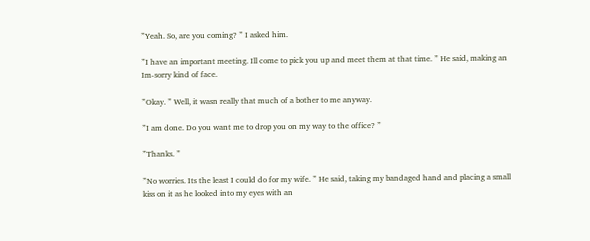”Yeah. So, are you coming? ” I asked him.

”I have an important meeting. Ill come to pick you up and meet them at that time. ” He said, making an Im-sorry kind of face.

”Okay. ” Well, it wasn really that much of a bother to me anyway.

”I am done. Do you want me to drop you on my way to the office? ”

”Thanks. ”

”No worries. Its the least I could do for my wife. ” He said, taking my bandaged hand and placing a small kiss on it as he looked into my eyes with an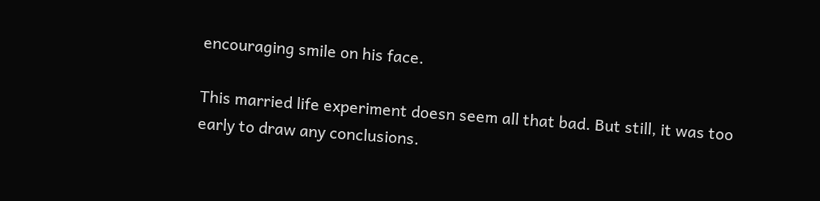encouraging smile on his face.

This married life experiment doesn seem all that bad. But still, it was too early to draw any conclusions.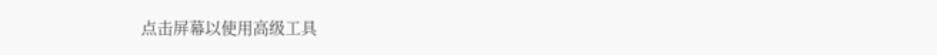点击屏幕以使用高级工具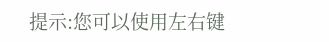提示:您可以使用左右键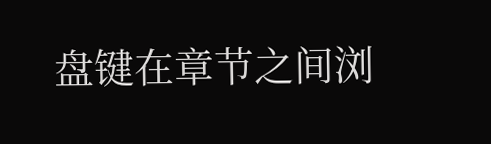盘键在章节之间浏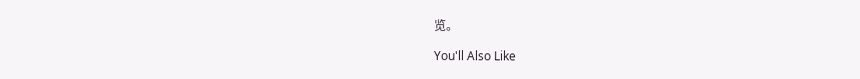览。

You'll Also Like